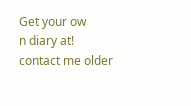Get your ow
n diary at! contact me older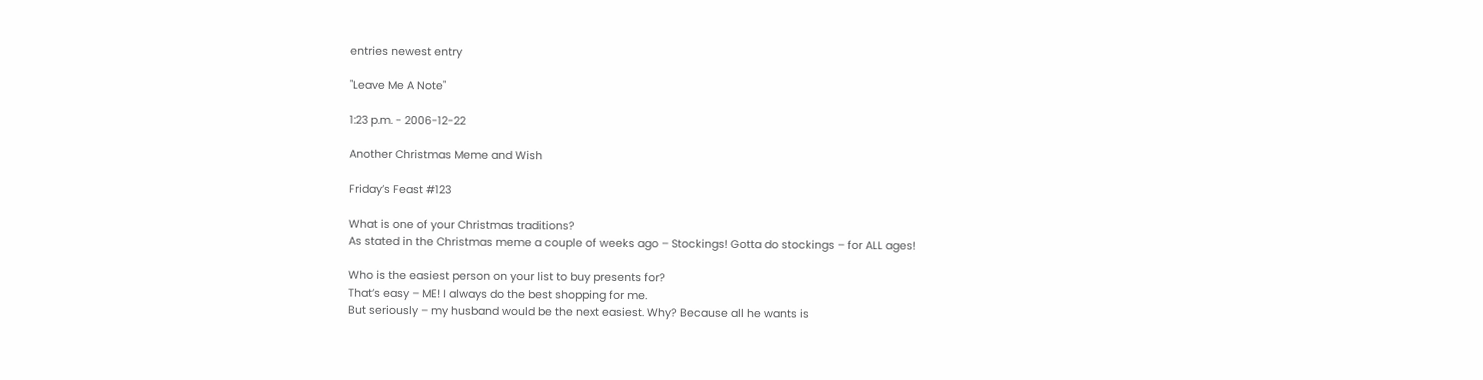entries newest entry

"Leave Me A Note"

1:23 p.m. - 2006-12-22

Another Christmas Meme and Wish

Friday’s Feast #123

What is one of your Christmas traditions?
As stated in the Christmas meme a couple of weeks ago – Stockings! Gotta do stockings – for ALL ages!

Who is the easiest person on your list to buy presents for?
That’s easy – ME! I always do the best shopping for me.
But seriously – my husband would be the next easiest. Why? Because all he wants is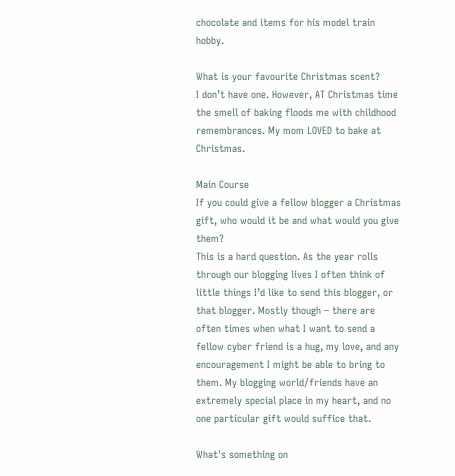chocolate and items for his model train hobby.

What is your favourite Christmas scent?
I don’t have one. However, AT Christmas time the smell of baking floods me with childhood remembrances. My mom LOVED to bake at Christmas.

Main Course
If you could give a fellow blogger a Christmas gift, who would it be and what would you give them?
This is a hard question. As the year rolls through our blogging lives I often think of little things I’d like to send this blogger, or that blogger. Mostly though – there are often times when what I want to send a fellow cyber friend is a hug, my love, and any encouragement I might be able to bring to them. My blogging world/friends have an extremely special place in my heart, and no one particular gift would suffice that.

What's something on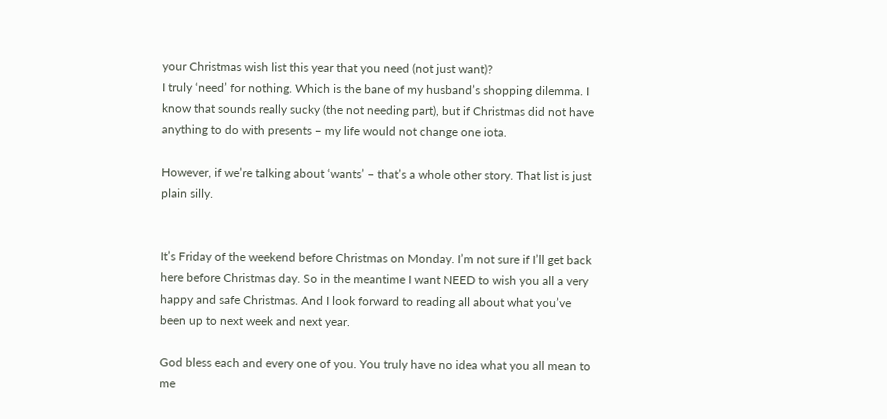your Christmas wish list this year that you need (not just want)?
I truly ‘need’ for nothing. Which is the bane of my husband’s shopping dilemma. I know that sounds really sucky (the not needing part), but if Christmas did not have anything to do with presents – my life would not change one iota.

However, if we’re talking about ‘wants’ – that’s a whole other story. That list is just plain silly.


It’s Friday of the weekend before Christmas on Monday. I’m not sure if I’ll get back here before Christmas day. So in the meantime I want NEED to wish you all a very happy and safe Christmas. And I look forward to reading all about what you’ve been up to next week and next year.

God bless each and every one of you. You truly have no idea what you all mean to me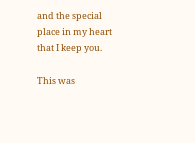and the special place in my heart that I keep you.

This was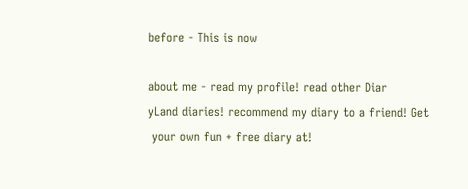before - This is now

about me - read my profile! read other Diar
yLand diaries! recommend my diary to a friend! Get
 your own fun + free diary at!